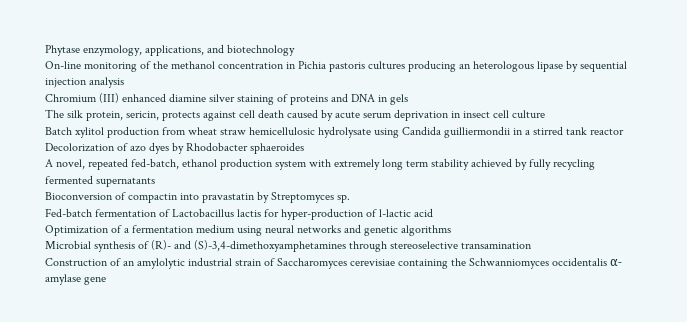Phytase enzymology, applications, and biotechnology
On-line monitoring of the methanol concentration in Pichia pastoris cultures producing an heterologous lipase by sequential injection analysis
Chromium (III) enhanced diamine silver staining of proteins and DNA in gels
The silk protein, sericin, protects against cell death caused by acute serum deprivation in insect cell culture
Batch xylitol production from wheat straw hemicellulosic hydrolysate using Candida guilliermondii in a stirred tank reactor
Decolorization of azo dyes by Rhodobacter sphaeroides
A novel, repeated fed-batch, ethanol production system with extremely long term stability achieved by fully recycling fermented supernatants
Bioconversion of compactin into pravastatin by Streptomyces sp.
Fed-batch fermentation of Lactobacillus lactis for hyper-production of l-lactic acid
Optimization of a fermentation medium using neural networks and genetic algorithms
Microbial synthesis of (R)- and (S)-3,4-dimethoxyamphetamines through stereoselective transamination
Construction of an amylolytic industrial strain of Saccharomyces cerevisiae containing the Schwanniomyces occidentalis α-amylase gene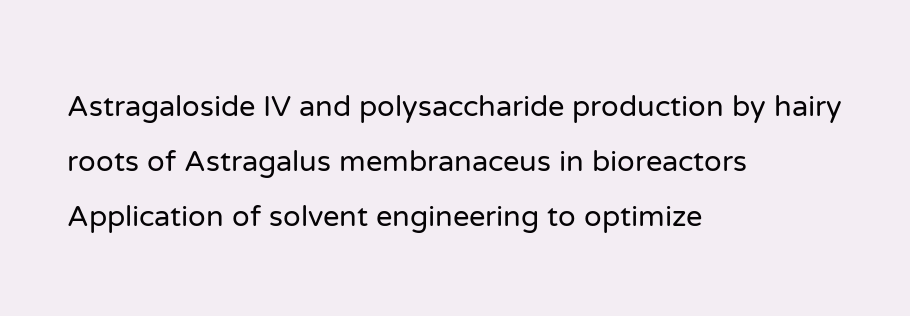Astragaloside IV and polysaccharide production by hairy roots of Astragalus membranaceus in bioreactors
Application of solvent engineering to optimize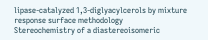lipase-catalyzed 1,3-diglyacylcerols by mixture response surface methodology
Stereochemistry of a diastereoisomeric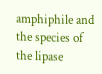amphiphile and the species of the lipase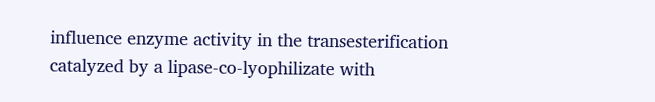influence enzyme activity in the transesterification catalyzed by a lipase-co-lyophilizate with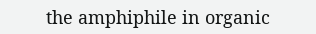the amphiphile in organic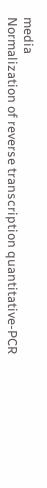media
Normalization of reverse transcription quantitative-PCR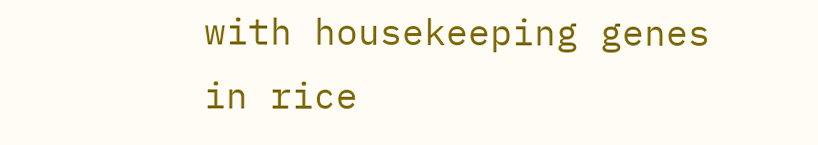with housekeeping genes in rice